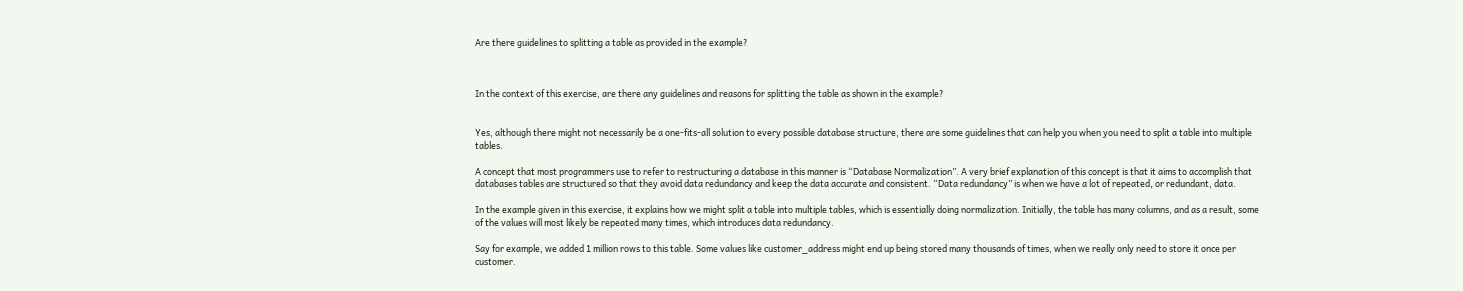Are there guidelines to splitting a table as provided in the example?



In the context of this exercise, are there any guidelines and reasons for splitting the table as shown in the example?


Yes, although there might not necessarily be a one-fits-all solution to every possible database structure, there are some guidelines that can help you when you need to split a table into multiple tables.

A concept that most programmers use to refer to restructuring a database in this manner is “Database Normalization”. A very brief explanation of this concept is that it aims to accomplish that databases tables are structured so that they avoid data redundancy and keep the data accurate and consistent. “Data redundancy” is when we have a lot of repeated, or redundant, data.

In the example given in this exercise, it explains how we might split a table into multiple tables, which is essentially doing normalization. Initially, the table has many columns, and as a result, some of the values will most likely be repeated many times, which introduces data redundancy.

Say for example, we added 1 million rows to this table. Some values like customer_address might end up being stored many thousands of times, when we really only need to store it once per customer.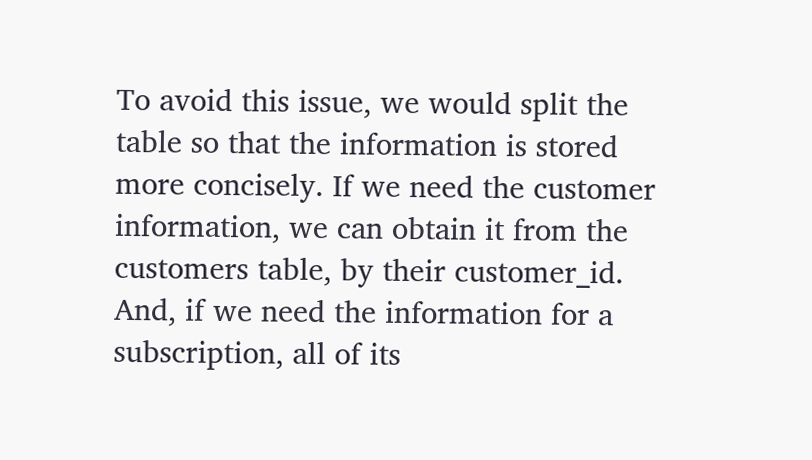To avoid this issue, we would split the table so that the information is stored more concisely. If we need the customer information, we can obtain it from the customers table, by their customer_id. And, if we need the information for a subscription, all of its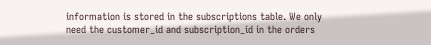information is stored in the subscriptions table. We only need the customer_id and subscription_id in the orders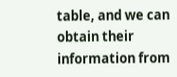table, and we can obtain their information from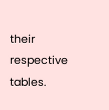their respective tables.